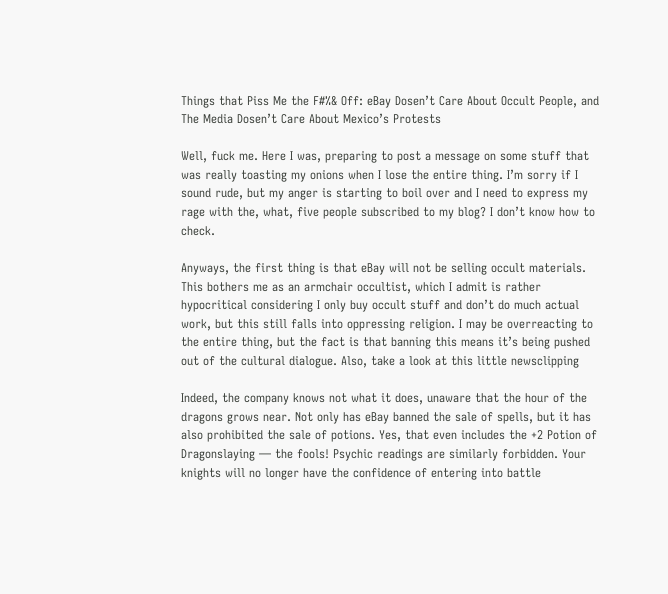Things that Piss Me the F#%& Off: eBay Dosen’t Care About Occult People, and The Media Dosen’t Care About Mexico’s Protests

Well, fuck me. Here I was, preparing to post a message on some stuff that was really toasting my onions when I lose the entire thing. I’m sorry if I sound rude, but my anger is starting to boil over and I need to express my rage with the, what, five people subscribed to my blog? I don’t know how to check.

Anyways, the first thing is that eBay will not be selling occult materials. This bothers me as an armchair occultist, which I admit is rather hypocritical considering I only buy occult stuff and don’t do much actual work, but this still falls into oppressing religion. I may be overreacting to the entire thing, but the fact is that banning this means it’s being pushed out of the cultural dialogue. Also, take a look at this little newsclipping

Indeed, the company knows not what it does, unaware that the hour of the dragons grows near. Not only has eBay banned the sale of spells, but it has also prohibited the sale of potions. Yes, that even includes the +2 Potion of Dragonslaying — the fools! Psychic readings are similarly forbidden. Your knights will no longer have the confidence of entering into battle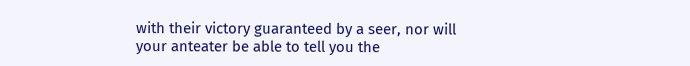with their victory guaranteed by a seer, nor will your anteater be able to tell you the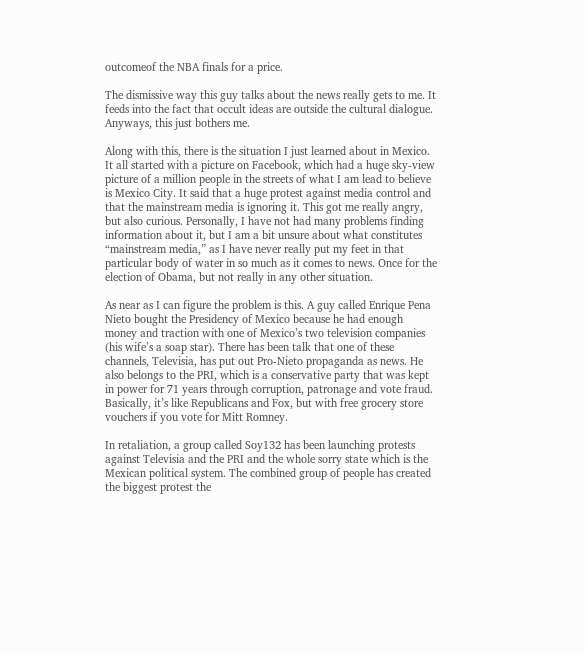outcomeof the NBA finals for a price.

The dismissive way this guy talks about the news really gets to me. It feeds into the fact that occult ideas are outside the cultural dialogue. Anyways, this just bothers me.

Along with this, there is the situation I just learned about in Mexico. It all started with a picture on Facebook, which had a huge sky-view picture of a million people in the streets of what I am lead to believe is Mexico City. It said that a huge protest against media control and that the mainstream media is ignoring it. This got me really angry, but also curious. Personally, I have not had many problems finding information about it, but I am a bit unsure about what constitutes “mainstream media,” as I have never really put my feet in that particular body of water in so much as it comes to news. Once for the election of Obama, but not really in any other situation.

As near as I can figure the problem is this. A guy called Enrique Pena Nieto bought the Presidency of Mexico because he had enough money and traction with one of Mexico’s two television companies (his wife’s a soap star). There has been talk that one of these channels, Televisia, has put out Pro-Nieto propaganda as news. He also belongs to the PRI, which is a conservative party that was kept in power for 71 years through corruption, patronage and vote fraud. Basically, it’s like Republicans and Fox, but with free grocery store vouchers if you vote for Mitt Romney.

In retaliation, a group called Soy132 has been launching protests against Televisia and the PRI and the whole sorry state which is the Mexican political system. The combined group of people has created the biggest protest the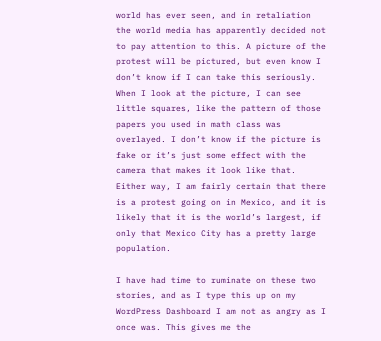world has ever seen, and in retaliation the world media has apparently decided not to pay attention to this. A picture of the protest will be pictured, but even know I don’t know if I can take this seriously. When I look at the picture, I can see little squares, like the pattern of those papers you used in math class was overlayed. I don’t know if the picture is fake or it’s just some effect with the camera that makes it look like that. Either way, I am fairly certain that there is a protest going on in Mexico, and it is likely that it is the world’s largest, if only that Mexico City has a pretty large population.

I have had time to ruminate on these two stories, and as I type this up on my WordPress Dashboard I am not as angry as I once was. This gives me the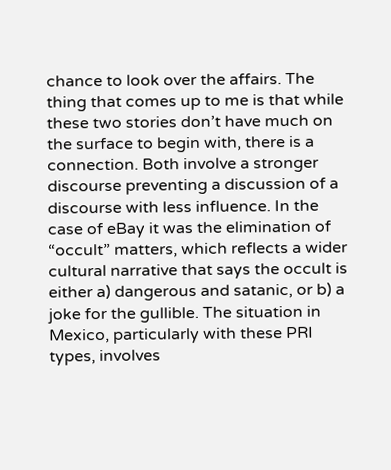chance to look over the affairs. The thing that comes up to me is that while these two stories don’t have much on the surface to begin with, there is a connection. Both involve a stronger discourse preventing a discussion of a discourse with less influence. In the case of eBay it was the elimination of “occult” matters, which reflects a wider cultural narrative that says the occult is either a) dangerous and satanic, or b) a joke for the gullible. The situation in Mexico, particularly with these PRI types, involves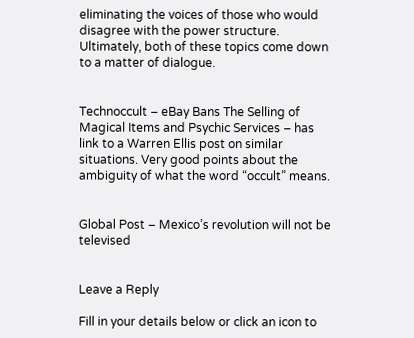eliminating the voices of those who would disagree with the power structure. Ultimately, both of these topics come down to a matter of dialogue.


Technoccult – eBay Bans The Selling of Magical Items and Psychic Services – has link to a Warren Ellis post on similar situations. Very good points about the ambiguity of what the word “occult” means.


Global Post – Mexico’s revolution will not be televised


Leave a Reply

Fill in your details below or click an icon to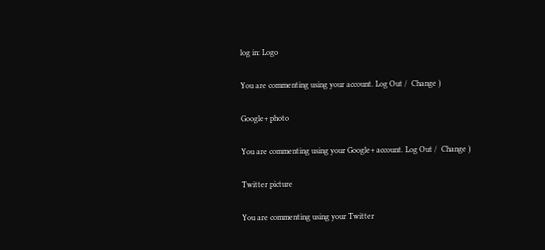log in: Logo

You are commenting using your account. Log Out /  Change )

Google+ photo

You are commenting using your Google+ account. Log Out /  Change )

Twitter picture

You are commenting using your Twitter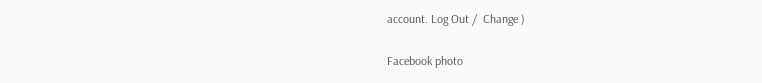account. Log Out /  Change )

Facebook photo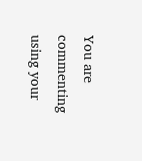You are commenting using your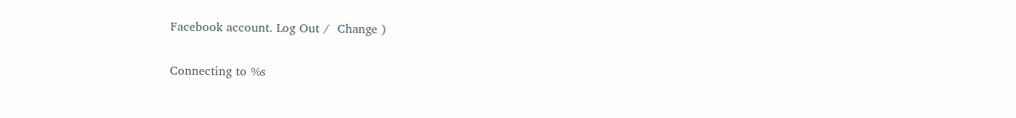Facebook account. Log Out /  Change )

Connecting to %s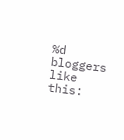%d bloggers like this: